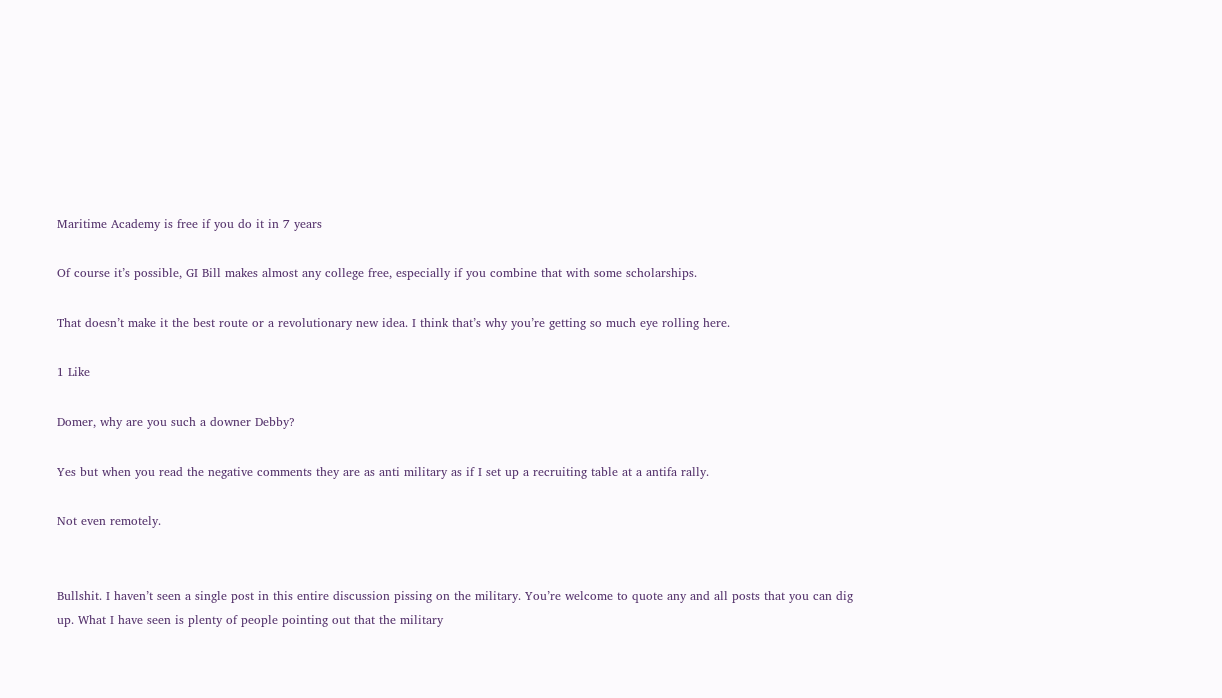Maritime Academy is free if you do it in 7 years

Of course it’s possible, GI Bill makes almost any college free, especially if you combine that with some scholarships.

That doesn’t make it the best route or a revolutionary new idea. I think that’s why you’re getting so much eye rolling here.

1 Like

Domer, why are you such a downer Debby?

Yes but when you read the negative comments they are as anti military as if I set up a recruiting table at a antifa rally.

Not even remotely.


Bullshit. I haven’t seen a single post in this entire discussion pissing on the military. You’re welcome to quote any and all posts that you can dig up. What I have seen is plenty of people pointing out that the military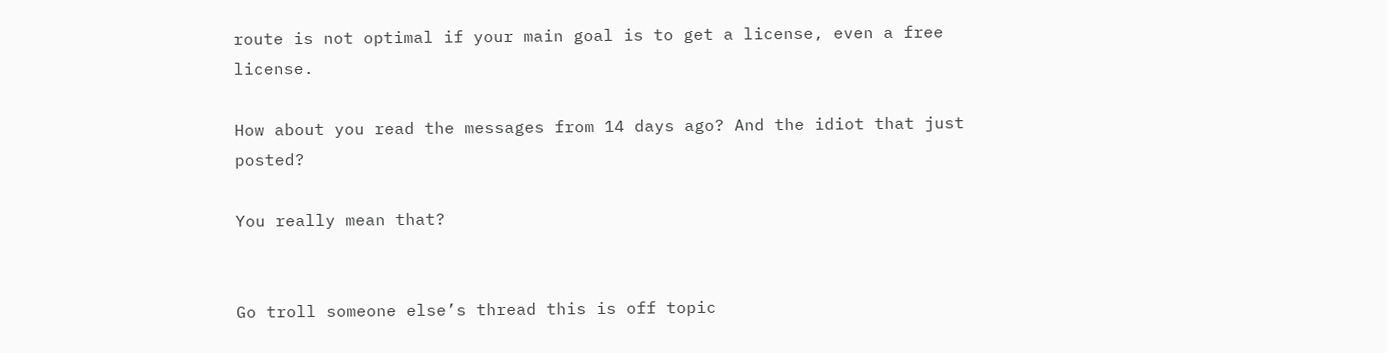route is not optimal if your main goal is to get a license, even a free license.

How about you read the messages from 14 days ago? And the idiot that just posted?

You really mean that?


Go troll someone else’s thread this is off topic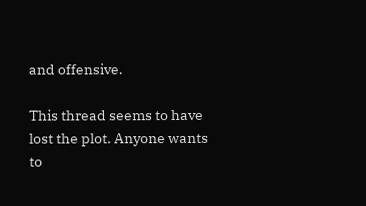and offensive.

This thread seems to have lost the plot. Anyone wants to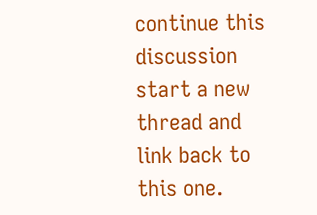continue this discussion start a new thread and link back to this one.